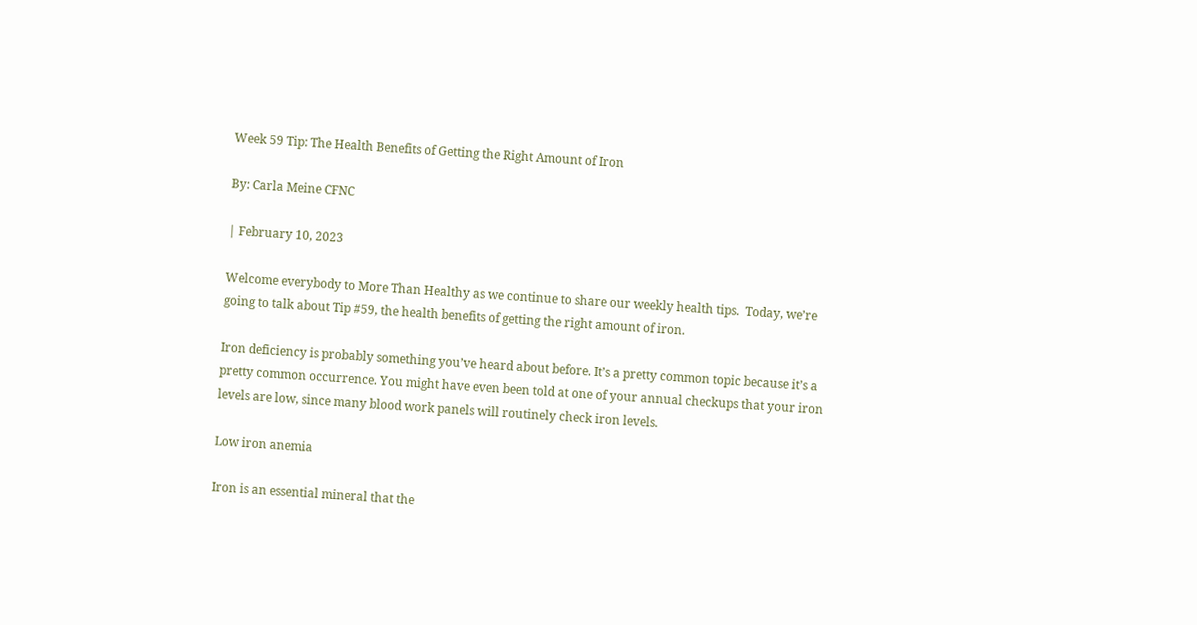Week 59 Tip: The Health Benefits of Getting the Right Amount of Iron

By: Carla Meine CFNC

| February 10, 2023

Welcome everybody to More Than Healthy as we continue to share our weekly health tips.  Today, we’re going to talk about Tip #59, the health benefits of getting the right amount of iron.

Iron deficiency is probably something you’ve heard about before. It’s a pretty common topic because it’s a pretty common occurrence. You might have even been told at one of your annual checkups that your iron levels are low, since many blood work panels will routinely check iron levels.

Low iron anemia

Iron is an essential mineral that the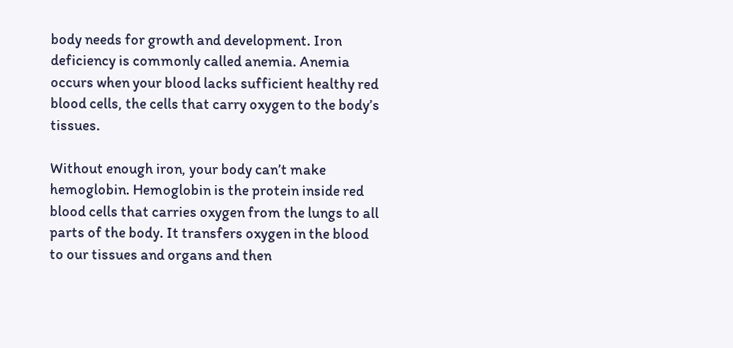body needs for growth and development. Iron deficiency is commonly called anemia. Anemia occurs when your blood lacks sufficient healthy red blood cells, the cells that carry oxygen to the body’s tissues.

Without enough iron, your body can’t make hemoglobin. Hemoglobin is the protein inside red blood cells that carries oxygen from the lungs to all parts of the body. It transfers oxygen in the blood to our tissues and organs and then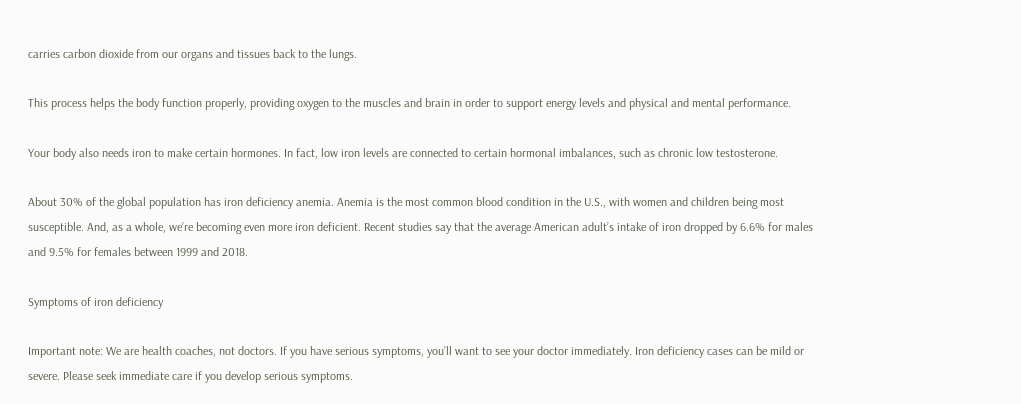carries carbon dioxide from our organs and tissues back to the lungs.

This process helps the body function properly, providing oxygen to the muscles and brain in order to support energy levels and physical and mental performance.

Your body also needs iron to make certain hormones. In fact, low iron levels are connected to certain hormonal imbalances, such as chronic low testosterone.

About 30% of the global population has iron deficiency anemia. Anemia is the most common blood condition in the U.S., with women and children being most susceptible. And, as a whole, we’re becoming even more iron deficient. Recent studies say that the average American adult’s intake of iron dropped by 6.6% for males and 9.5% for females between 1999 and 2018.

Symptoms of iron deficiency

Important note: We are health coaches, not doctors. If you have serious symptoms, you’ll want to see your doctor immediately. Iron deficiency cases can be mild or severe. Please seek immediate care if you develop serious symptoms.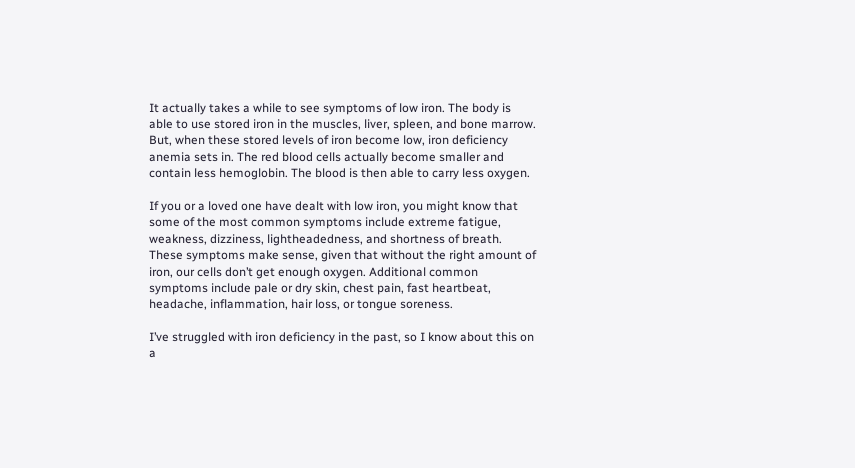It actually takes a while to see symptoms of low iron. The body is able to use stored iron in the muscles, liver, spleen, and bone marrow. But, when these stored levels of iron become low, iron deficiency anemia sets in. The red blood cells actually become smaller and contain less hemoglobin. The blood is then able to carry less oxygen.

If you or a loved one have dealt with low iron, you might know that some of the most common symptoms include extreme fatigue, weakness, dizziness, lightheadedness, and shortness of breath. These symptoms make sense, given that without the right amount of iron, our cells don’t get enough oxygen. Additional common symptoms include pale or dry skin, chest pain, fast heartbeat, headache, inflammation, hair loss, or tongue soreness.

I’ve struggled with iron deficiency in the past, so I know about this on a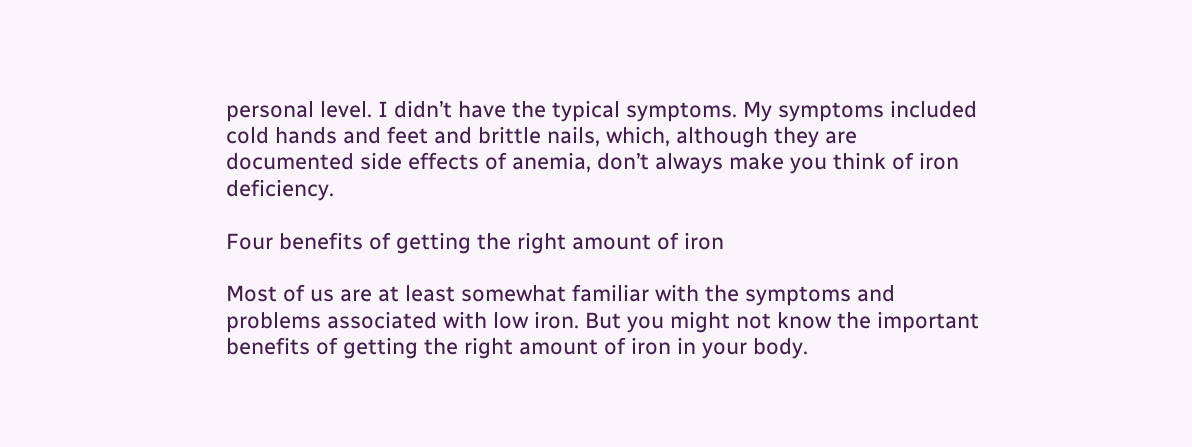personal level. I didn’t have the typical symptoms. My symptoms included cold hands and feet and brittle nails, which, although they are documented side effects of anemia, don’t always make you think of iron deficiency.

Four benefits of getting the right amount of iron

Most of us are at least somewhat familiar with the symptoms and problems associated with low iron. But you might not know the important benefits of getting the right amount of iron in your body.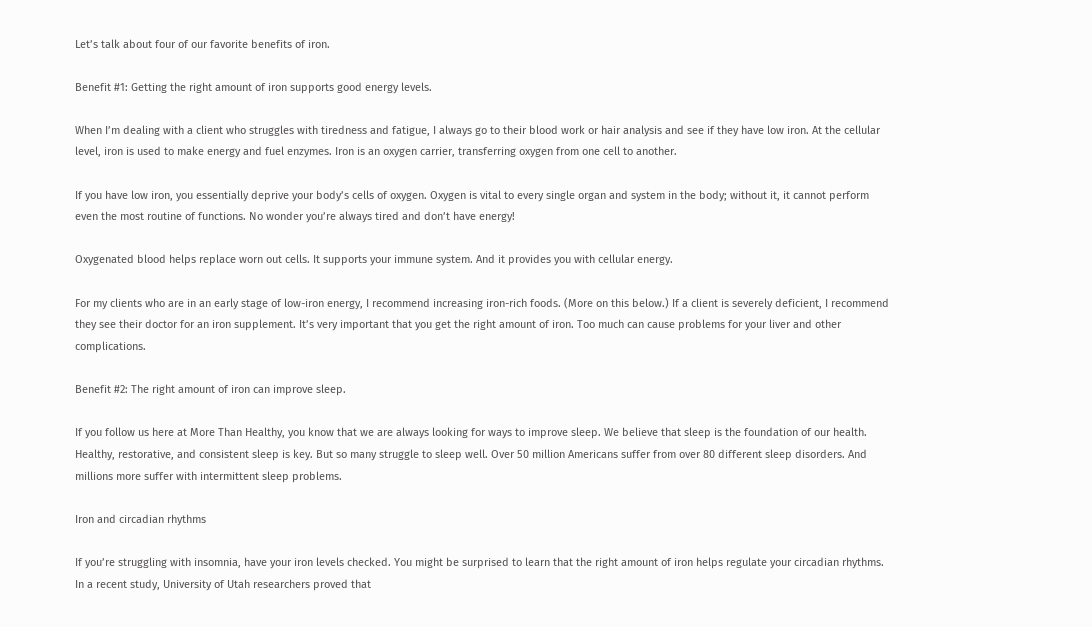Let’s talk about four of our favorite benefits of iron.

Benefit #1: Getting the right amount of iron supports good energy levels.

When I’m dealing with a client who struggles with tiredness and fatigue, I always go to their blood work or hair analysis and see if they have low iron. At the cellular level, iron is used to make energy and fuel enzymes. Iron is an oxygen carrier, transferring oxygen from one cell to another.

If you have low iron, you essentially deprive your body’s cells of oxygen. Oxygen is vital to every single organ and system in the body; without it, it cannot perform even the most routine of functions. No wonder you’re always tired and don’t have energy!

Oxygenated blood helps replace worn out cells. It supports your immune system. And it provides you with cellular energy.

For my clients who are in an early stage of low-iron energy, I recommend increasing iron-rich foods. (More on this below.) If a client is severely deficient, I recommend they see their doctor for an iron supplement. It’s very important that you get the right amount of iron. Too much can cause problems for your liver and other complications.

Benefit #2: The right amount of iron can improve sleep.

If you follow us here at More Than Healthy, you know that we are always looking for ways to improve sleep. We believe that sleep is the foundation of our health. Healthy, restorative, and consistent sleep is key. But so many struggle to sleep well. Over 50 million Americans suffer from over 80 different sleep disorders. And millions more suffer with intermittent sleep problems.

Iron and circadian rhythms

If you’re struggling with insomnia, have your iron levels checked. You might be surprised to learn that the right amount of iron helps regulate your circadian rhythms. In a recent study, University of Utah researchers proved that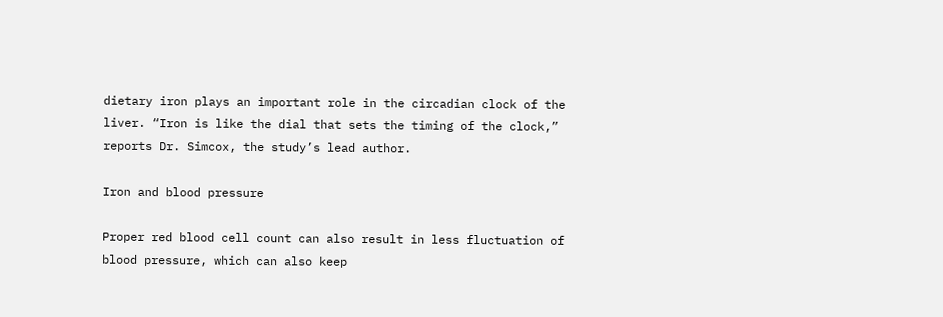dietary iron plays an important role in the circadian clock of the liver. “Iron is like the dial that sets the timing of the clock,” reports Dr. Simcox, the study’s lead author.

Iron and blood pressure

Proper red blood cell count can also result in less fluctuation of blood pressure, which can also keep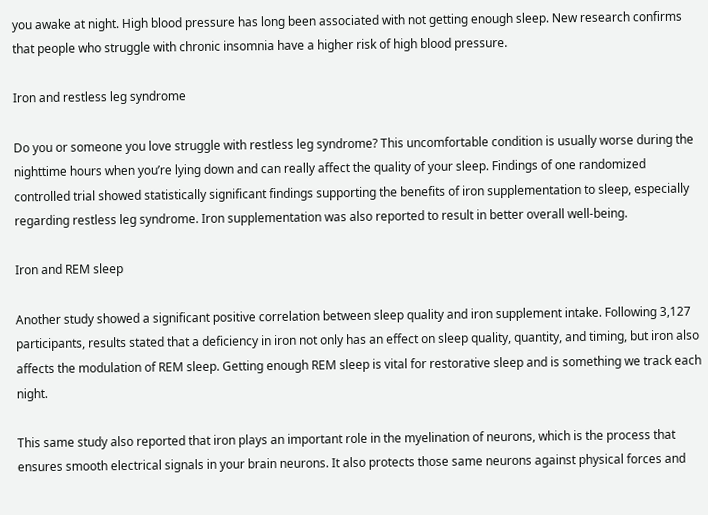you awake at night. High blood pressure has long been associated with not getting enough sleep. New research confirms that people who struggle with chronic insomnia have a higher risk of high blood pressure.

Iron and restless leg syndrome

Do you or someone you love struggle with restless leg syndrome? This uncomfortable condition is usually worse during the nighttime hours when you’re lying down and can really affect the quality of your sleep. Findings of one randomized controlled trial showed statistically significant findings supporting the benefits of iron supplementation to sleep, especially regarding restless leg syndrome. Iron supplementation was also reported to result in better overall well-being.

Iron and REM sleep

Another study showed a significant positive correlation between sleep quality and iron supplement intake. Following 3,127 participants, results stated that a deficiency in iron not only has an effect on sleep quality, quantity, and timing, but iron also affects the modulation of REM sleep. Getting enough REM sleep is vital for restorative sleep and is something we track each night.

This same study also reported that iron plays an important role in the myelination of neurons, which is the process that ensures smooth electrical signals in your brain neurons. It also protects those same neurons against physical forces and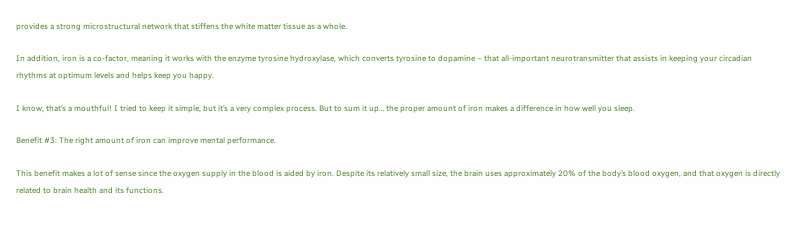provides a strong microstructural network that stiffens the white matter tissue as a whole.

In addition, iron is a co-factor, meaning it works with the enzyme tyrosine hydroxylase, which converts tyrosine to dopamine – that all-important neurotransmitter that assists in keeping your circadian rhythms at optimum levels and helps keep you happy.

I know, that’s a mouthful! I tried to keep it simple, but it’s a very complex process. But to sum it up… the proper amount of iron makes a difference in how well you sleep.

Benefit #3: The right amount of iron can improve mental performance.

This benefit makes a lot of sense since the oxygen supply in the blood is aided by iron. Despite its relatively small size, the brain uses approximately 20% of the body’s blood oxygen, and that oxygen is directly related to brain health and its functions.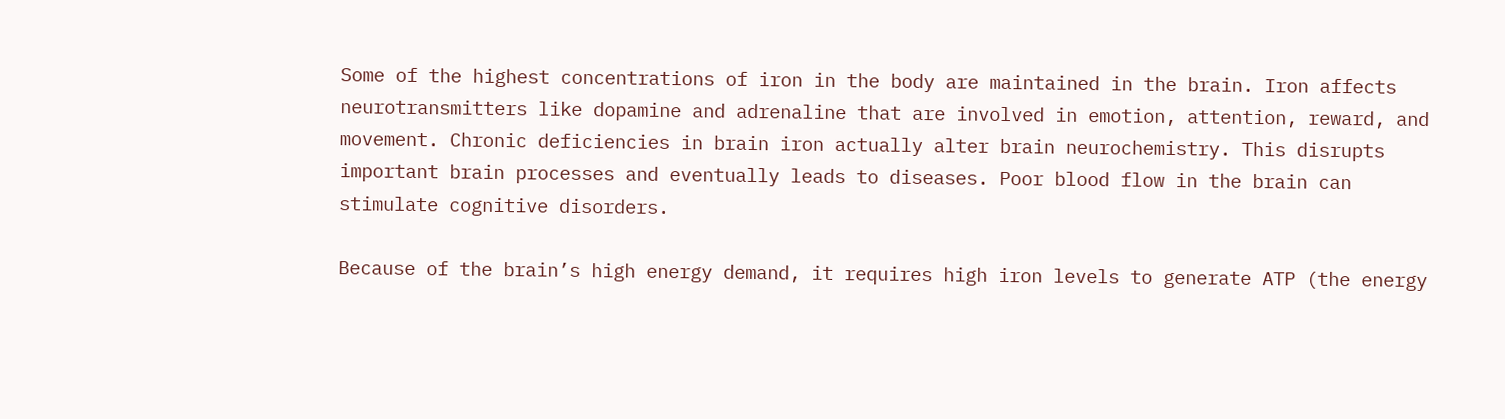Some of the highest concentrations of iron in the body are maintained in the brain. Iron affects neurotransmitters like dopamine and adrenaline that are involved in emotion, attention, reward, and movement. Chronic deficiencies in brain iron actually alter brain neurochemistry. This disrupts important brain processes and eventually leads to diseases. Poor blood flow in the brain can stimulate cognitive disorders.

Because of the brain’s high energy demand, it requires high iron levels to generate ATP (the energy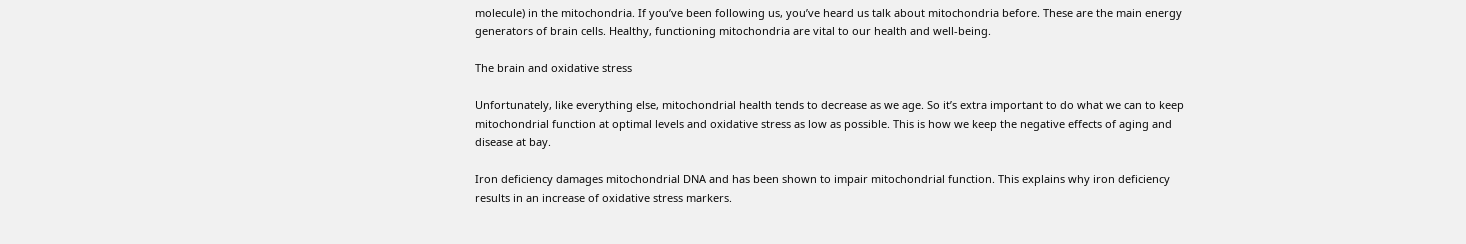molecule) in the mitochondria. If you’ve been following us, you’ve heard us talk about mitochondria before. These are the main energy generators of brain cells. Healthy, functioning mitochondria are vital to our health and well-being.

The brain and oxidative stress

Unfortunately, like everything else, mitochondrial health tends to decrease as we age. So it’s extra important to do what we can to keep mitochondrial function at optimal levels and oxidative stress as low as possible. This is how we keep the negative effects of aging and disease at bay.

Iron deficiency damages mitochondrial DNA and has been shown to impair mitochondrial function. This explains why iron deficiency results in an increase of oxidative stress markers.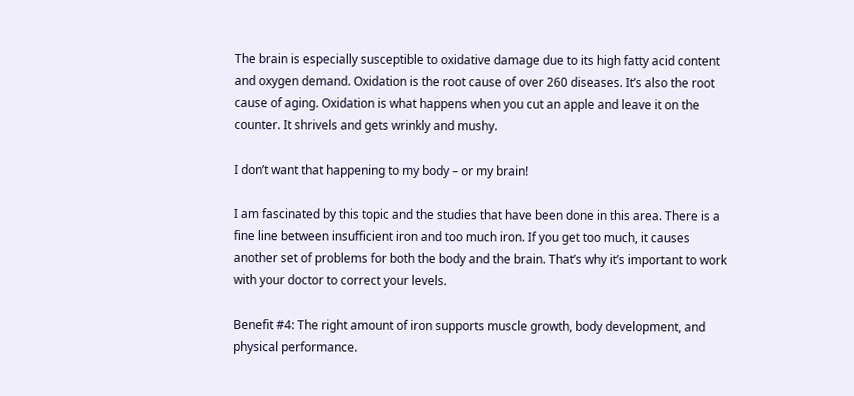The brain is especially susceptible to oxidative damage due to its high fatty acid content and oxygen demand. Oxidation is the root cause of over 260 diseases. It’s also the root cause of aging. Oxidation is what happens when you cut an apple and leave it on the counter. It shrivels and gets wrinkly and mushy.

I don’t want that happening to my body – or my brain!

I am fascinated by this topic and the studies that have been done in this area. There is a fine line between insufficient iron and too much iron. If you get too much, it causes another set of problems for both the body and the brain. That’s why it’s important to work with your doctor to correct your levels.

Benefit #4: The right amount of iron supports muscle growth, body development, and physical performance.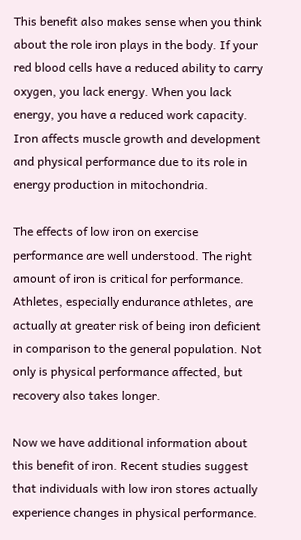This benefit also makes sense when you think about the role iron plays in the body. If your red blood cells have a reduced ability to carry oxygen, you lack energy. When you lack energy, you have a reduced work capacity. Iron affects muscle growth and development and physical performance due to its role in energy production in mitochondria.

The effects of low iron on exercise performance are well understood. The right amount of iron is critical for performance. Athletes, especially endurance athletes, are actually at greater risk of being iron deficient in comparison to the general population. Not only is physical performance affected, but recovery also takes longer.

Now we have additional information about this benefit of iron. Recent studies suggest that individuals with low iron stores actually experience changes in physical performance.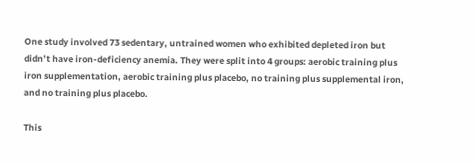One study involved 73 sedentary, untrained women who exhibited depleted iron but didn’t have iron-deficiency anemia. They were split into 4 groups: aerobic training plus iron supplementation, aerobic training plus placebo, no training plus supplemental iron, and no training plus placebo.

This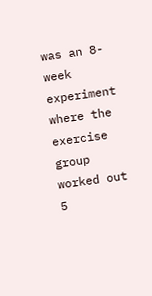was an 8-week experiment where the exercise group worked out 5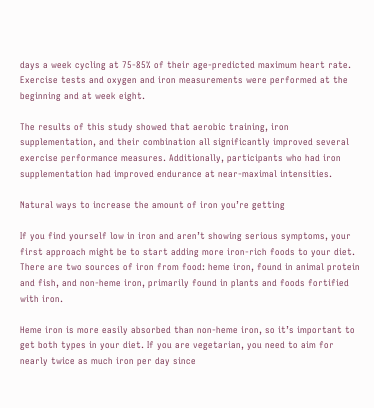days a week cycling at 75-85% of their age-predicted maximum heart rate. Exercise tests and oxygen and iron measurements were performed at the beginning and at week eight.

The results of this study showed that aerobic training, iron supplementation, and their combination all significantly improved several exercise performance measures. Additionally, participants who had iron supplementation had improved endurance at near-maximal intensities.

Natural ways to increase the amount of iron you’re getting

If you find yourself low in iron and aren’t showing serious symptoms, your first approach might be to start adding more iron-rich foods to your diet. There are two sources of iron from food: heme iron, found in animal protein and fish, and non-heme iron, primarily found in plants and foods fortified with iron.

Heme iron is more easily absorbed than non-heme iron, so it’s important to get both types in your diet. If you are vegetarian, you need to aim for nearly twice as much iron per day since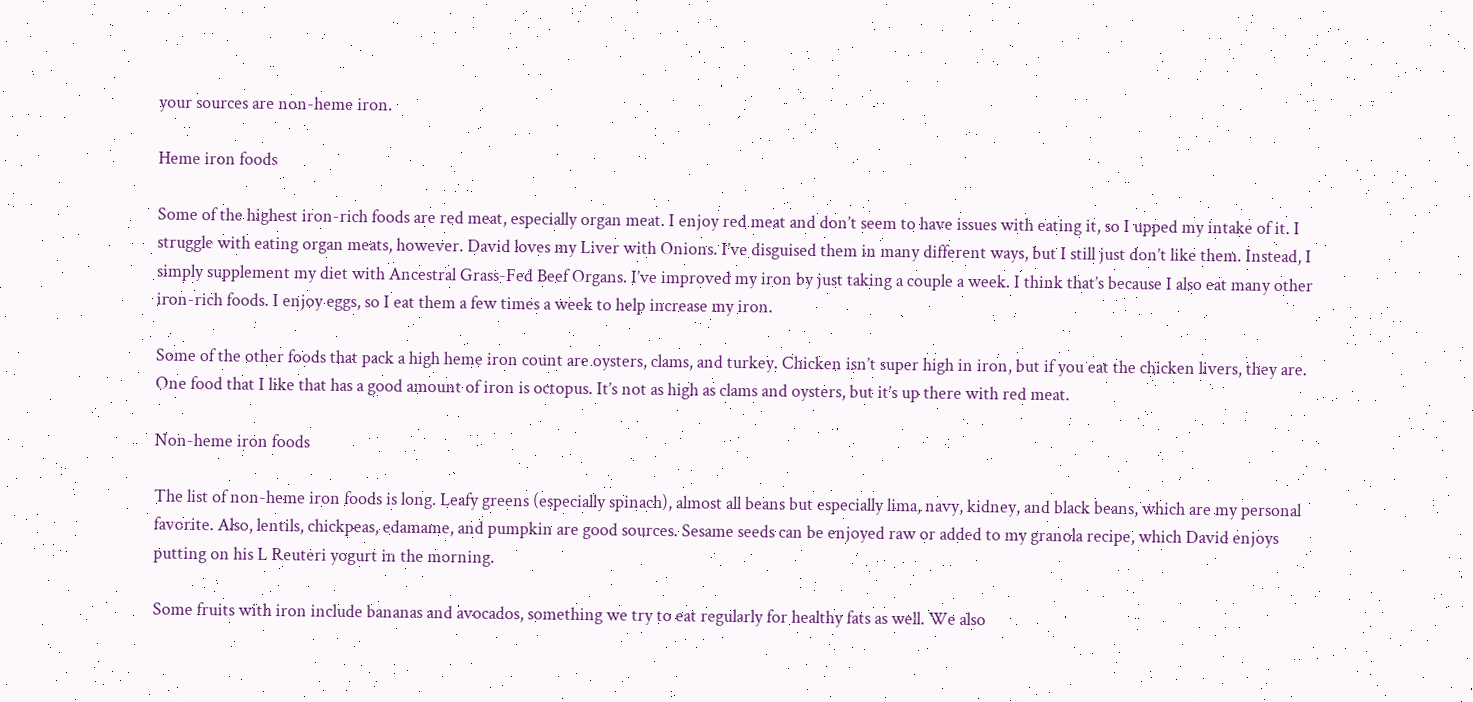your sources are non-heme iron.

Heme iron foods

Some of the highest iron-rich foods are red meat, especially organ meat. I enjoy red meat and don’t seem to have issues with eating it, so I upped my intake of it. I struggle with eating organ meats, however. David loves my Liver with Onions. I’ve disguised them in many different ways, but I still just don’t like them. Instead, I simply supplement my diet with Ancestral Grass-Fed Beef Organs. I’ve improved my iron by just taking a couple a week. I think that’s because I also eat many other iron-rich foods. I enjoy eggs, so I eat them a few times a week to help increase my iron.

Some of the other foods that pack a high heme iron count are oysters, clams, and turkey. Chicken isn’t super high in iron, but if you eat the chicken livers, they are. One food that I like that has a good amount of iron is octopus. It’s not as high as clams and oysters, but it’s up there with red meat.

Non-heme iron foods

The list of non-heme iron foods is long. Leafy greens (especially spinach), almost all beans but especially lima, navy, kidney, and black beans, which are my personal favorite. Also, lentils, chickpeas, edamame, and pumpkin are good sources. Sesame seeds can be enjoyed raw or added to my granola recipe, which David enjoys putting on his L Reuteri yogurt in the morning.

Some fruits with iron include bananas and avocados, something we try to eat regularly for healthy fats as well. We also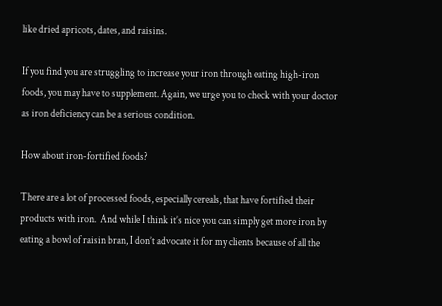like dried apricots, dates, and raisins.

If you find you are struggling to increase your iron through eating high-iron foods, you may have to supplement. Again, we urge you to check with your doctor as iron deficiency can be a serious condition.

How about iron-fortified foods?

There are a lot of processed foods, especially cereals, that have fortified their products with iron.  And while I think it’s nice you can simply get more iron by eating a bowl of raisin bran, I don’t advocate it for my clients because of all the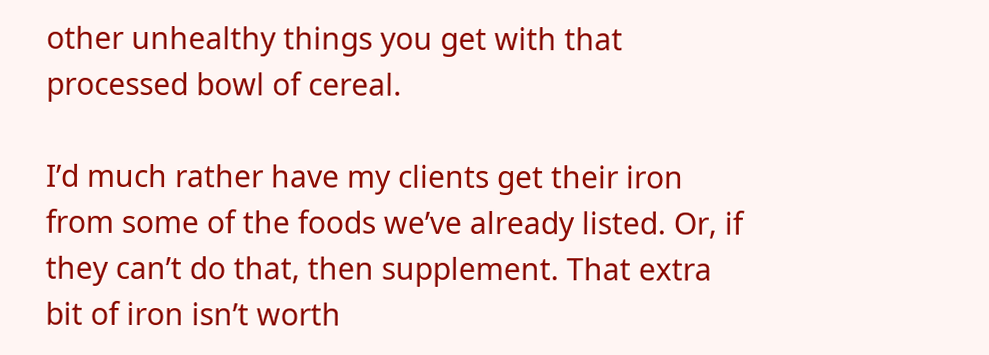other unhealthy things you get with that processed bowl of cereal.

I’d much rather have my clients get their iron from some of the foods we’ve already listed. Or, if they can’t do that, then supplement. That extra bit of iron isn’t worth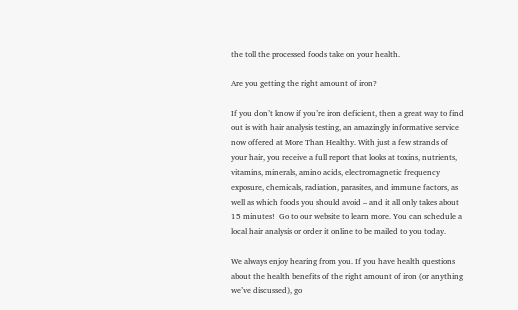the toll the processed foods take on your health.

Are you getting the right amount of iron?

If you don’t know if you’re iron deficient, then a great way to find out is with hair analysis testing, an amazingly informative service now offered at More Than Healthy. With just a few strands of your hair, you receive a full report that looks at toxins, nutrients, vitamins, minerals, amino acids, electromagnetic frequency exposure, chemicals, radiation, parasites, and immune factors, as well as which foods you should avoid – and it all only takes about 15 minutes!  Go to our website to learn more. You can schedule a local hair analysis or order it online to be mailed to you today.

We always enjoy hearing from you. If you have health questions about the health benefits of the right amount of iron (or anything we’ve discussed), go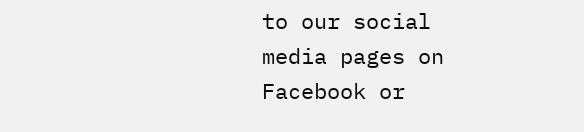to our social media pages on Facebook or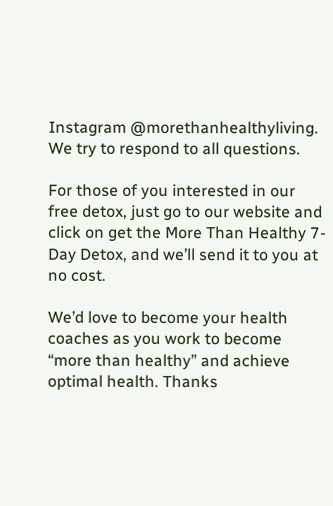Instagram @morethanhealthyliving. We try to respond to all questions.

For those of you interested in our free detox, just go to our website and click on get the More Than Healthy 7-Day Detox, and we’ll send it to you at no cost.

We’d love to become your health coaches as you work to become “more than healthy” and achieve optimal health. Thanks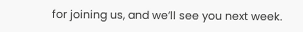for joining us, and we’ll see you next week.